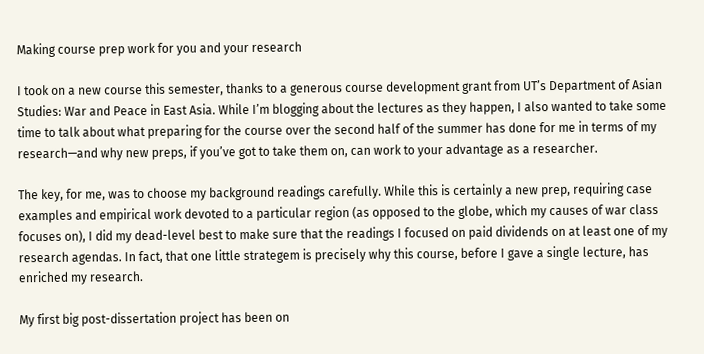Making course prep work for you and your research

I took on a new course this semester, thanks to a generous course development grant from UT’s Department of Asian Studies: War and Peace in East Asia. While I’m blogging about the lectures as they happen, I also wanted to take some time to talk about what preparing for the course over the second half of the summer has done for me in terms of my research—and why new preps, if you’ve got to take them on, can work to your advantage as a researcher.

The key, for me, was to choose my background readings carefully. While this is certainly a new prep, requiring case examples and empirical work devoted to a particular region (as opposed to the globe, which my causes of war class focuses on), I did my dead-level best to make sure that the readings I focused on paid dividends on at least one of my research agendas. In fact, that one little strategem is precisely why this course, before I gave a single lecture, has enriched my research.

My first big post-dissertation project has been on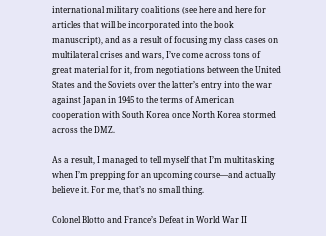international military coalitions (see here and here for articles that will be incorporated into the book manuscript), and as a result of focusing my class cases on multilateral crises and wars, I’ve come across tons of great material for it, from negotiations between the United States and the Soviets over the latter’s entry into the war against Japan in 1945 to the terms of American cooperation with South Korea once North Korea stormed across the DMZ.

As a result, I managed to tell myself that I’m multitasking when I’m prepping for an upcoming course—and actually believe it. For me, that’s no small thing.

Colonel Blotto and France’s Defeat in World War II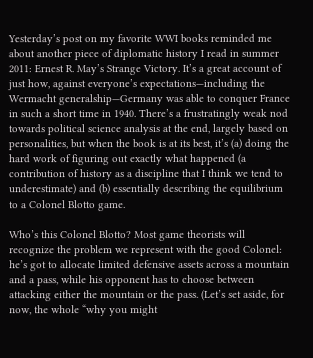Yesterday’s post on my favorite WWI books reminded me about another piece of diplomatic history I read in summer 2011: Ernest R. May’s Strange Victory. It’s a great account of just how, against everyone’s expectations—including the Wermacht generalship—Germany was able to conquer France in such a short time in 1940. There’s a frustratingly weak nod towards political science analysis at the end, largely based on personalities, but when the book is at its best, it’s (a) doing the hard work of figuring out exactly what happened (a contribution of history as a discipline that I think we tend to underestimate) and (b) essentially describing the equilibrium to a Colonel Blotto game.

Who’s this Colonel Blotto? Most game theorists will recognize the problem we represent with the good Colonel: he’s got to allocate limited defensive assets across a mountain and a pass, while his opponent has to choose between attacking either the mountain or the pass. (Let’s set aside, for now, the whole “why you might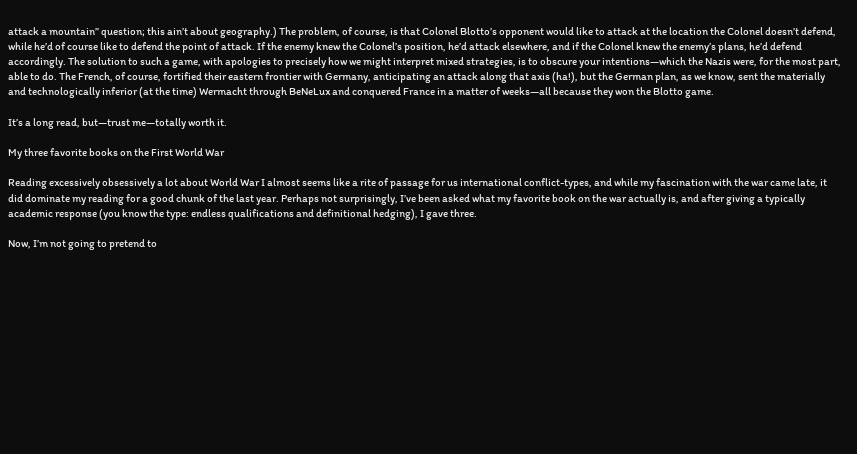attack a mountain” question; this ain’t about geography.) The problem, of course, is that Colonel Blotto’s opponent would like to attack at the location the Colonel doesn’t defend, while he’d of course like to defend the point of attack. If the enemy knew the Colonel’s position, he’d attack elsewhere, and if the Colonel knew the enemy’s plans, he’d defend accordingly. The solution to such a game, with apologies to precisely how we might interpret mixed strategies, is to obscure your intentions—which the Nazis were, for the most part, able to do. The French, of course, fortified their eastern frontier with Germany, anticipating an attack along that axis (ha!), but the German plan, as we know, sent the materially and technologically inferior (at the time) Wermacht through BeNeLux and conquered France in a matter of weeks—all because they won the Blotto game.

It’s a long read, but—trust me—totally worth it.

My three favorite books on the First World War

Reading excessively obsessively a lot about World War I almost seems like a rite of passage for us international conflict-types, and while my fascination with the war came late, it did dominate my reading for a good chunk of the last year. Perhaps not surprisingly, I’ve been asked what my favorite book on the war actually is, and after giving a typically academic response (you know the type: endless qualifications and definitional hedging), I gave three.

Now, I’m not going to pretend to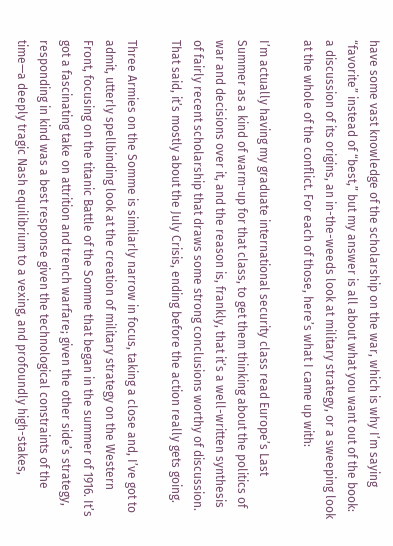have some vast knowledge of the scholarship on the war, which is why I’m saying “favorite” instead of “best,” but my answer is all about what you want out of the book: a discussion of its origins, an in-the-weeds look at military strategy, or a sweeping look at the whole of the conflict. For each of those, here’s what I came up with:

I’m actually having my graduate international security class read Europe’s Last Summer as a kind of warm-up for that class, to get them thinking about the politics of war and decisions over it, and the reason is, frankly, that it’s a well-written synthesis of fairly recent scholarship that draws some strong conclusions worthy of discussion. That said, it’s mostly about the July Crisis, ending before the action really gets going.

Three Armies on the Somme is similarly narrow in focus, taking a close and, I’ve got to admit, utterly spellbinding look at the creation of military strategy on the Western Front, focusing on the titanic Battle of the Somme that began in the summer of 1916. It’s got a fascinating take on attrition and trench warfare; given the other side’s strategy, responding in kind was a best response given the technological constraints of the time—a deeply tragic Nash equilibrium to a vexing, and profoundly high-stakes,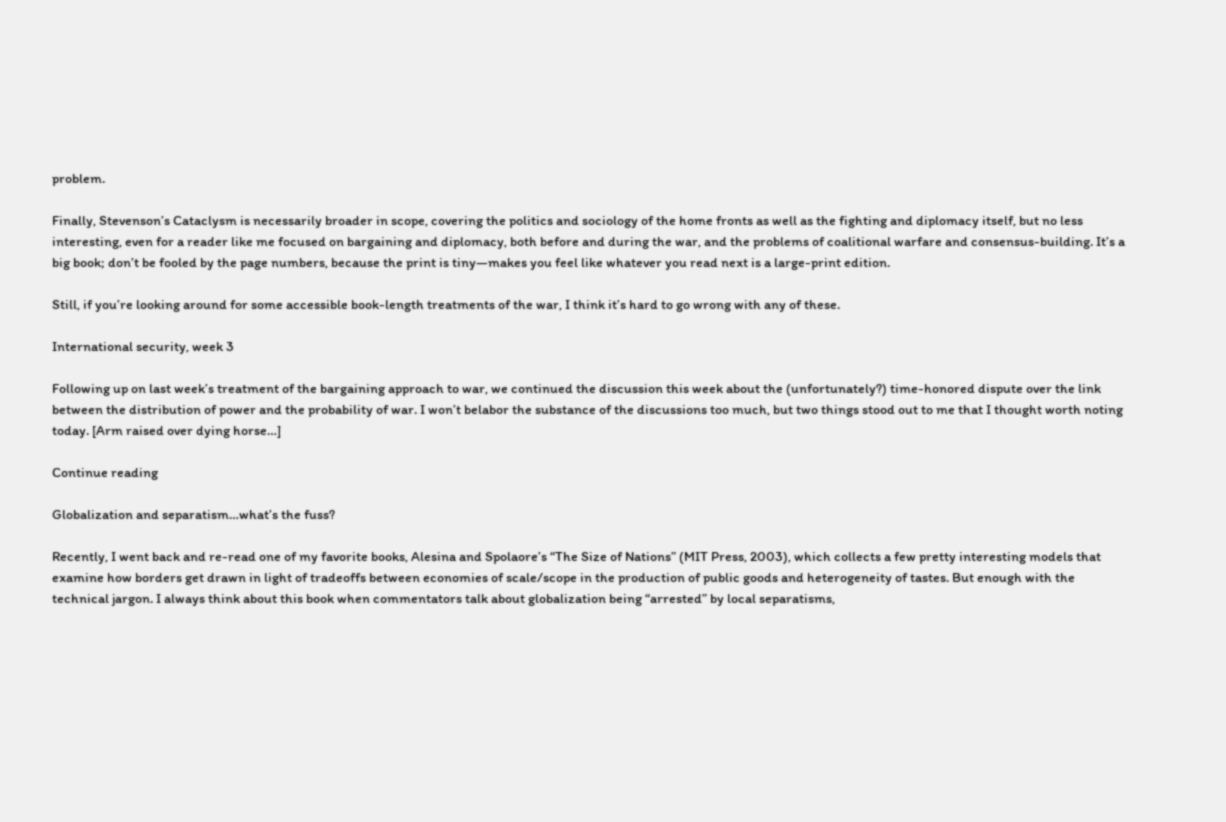problem.

Finally, Stevenson’s Cataclysm is necessarily broader in scope, covering the politics and sociology of the home fronts as well as the fighting and diplomacy itself, but no less interesting, even for a reader like me focused on bargaining and diplomacy, both before and during the war, and the problems of coalitional warfare and consensus-building. It’s a big book; don’t be fooled by the page numbers, because the print is tiny—makes you feel like whatever you read next is a large-print edition.

Still, if you’re looking around for some accessible book-length treatments of the war, I think it’s hard to go wrong with any of these.

International security, week 3

Following up on last week’s treatment of the bargaining approach to war, we continued the discussion this week about the (unfortunately?) time-honored dispute over the link between the distribution of power and the probability of war. I won’t belabor the substance of the discussions too much, but two things stood out to me that I thought worth noting today. [Arm raised over dying horse…]

Continue reading

Globalization and separatism…what’s the fuss?

Recently, I went back and re-read one of my favorite books, Alesina and Spolaore’s “The Size of Nations” (MIT Press, 2003), which collects a few pretty interesting models that examine how borders get drawn in light of tradeoffs between economies of scale/scope in the production of public goods and heterogeneity of tastes. But enough with the technical jargon. I always think about this book when commentators talk about globalization being “arrested” by local separatisms,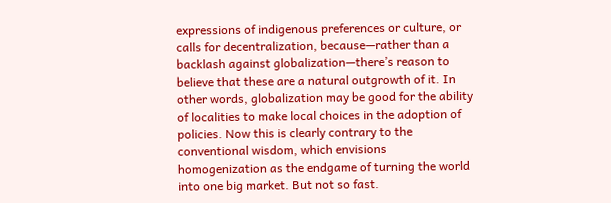expressions of indigenous preferences or culture, or calls for decentralization, because—rather than a backlash against globalization—there’s reason to believe that these are a natural outgrowth of it. In other words, globalization may be good for the ability of localities to make local choices in the adoption of policies. Now this is clearly contrary to the conventional wisdom, which envisions homogenization as the endgame of turning the world into one big market. But not so fast.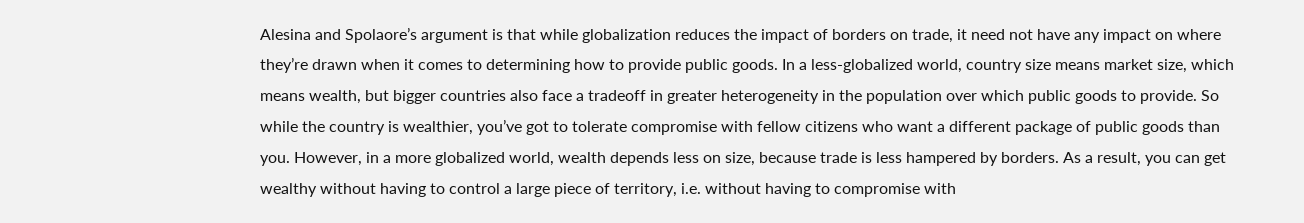Alesina and Spolaore’s argument is that while globalization reduces the impact of borders on trade, it need not have any impact on where they’re drawn when it comes to determining how to provide public goods. In a less-globalized world, country size means market size, which means wealth, but bigger countries also face a tradeoff in greater heterogeneity in the population over which public goods to provide. So while the country is wealthier, you’ve got to tolerate compromise with fellow citizens who want a different package of public goods than you. However, in a more globalized world, wealth depends less on size, because trade is less hampered by borders. As a result, you can get wealthy without having to control a large piece of territory, i.e. without having to compromise with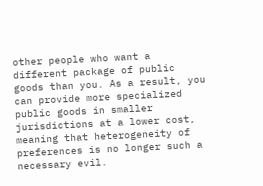other people who want a different package of public goods than you. As a result, you can provide more specialized public goods in smaller jurisdictions at a lower cost, meaning that heterogeneity of preferences is no longer such a necessary evil.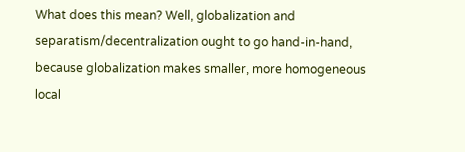What does this mean? Well, globalization and separatism/decentralization ought to go hand-in-hand, because globalization makes smaller, more homogeneous local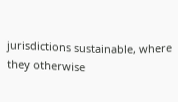jurisdictions sustainable, where they otherwise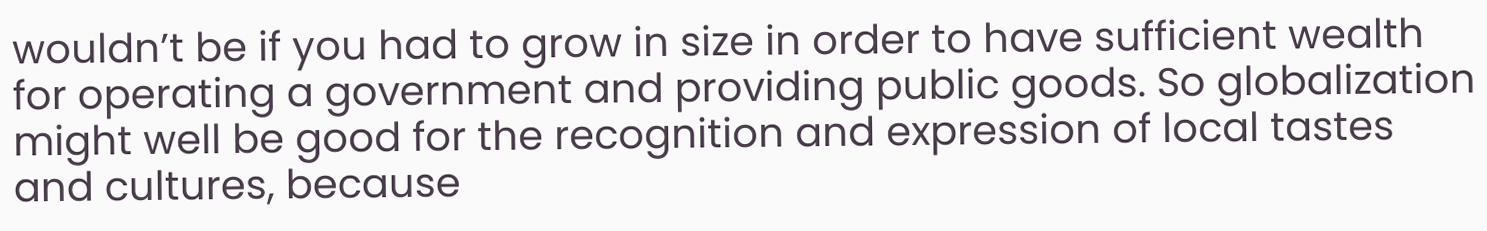wouldn’t be if you had to grow in size in order to have sufficient wealth for operating a government and providing public goods. So globalization might well be good for the recognition and expression of local tastes and cultures, because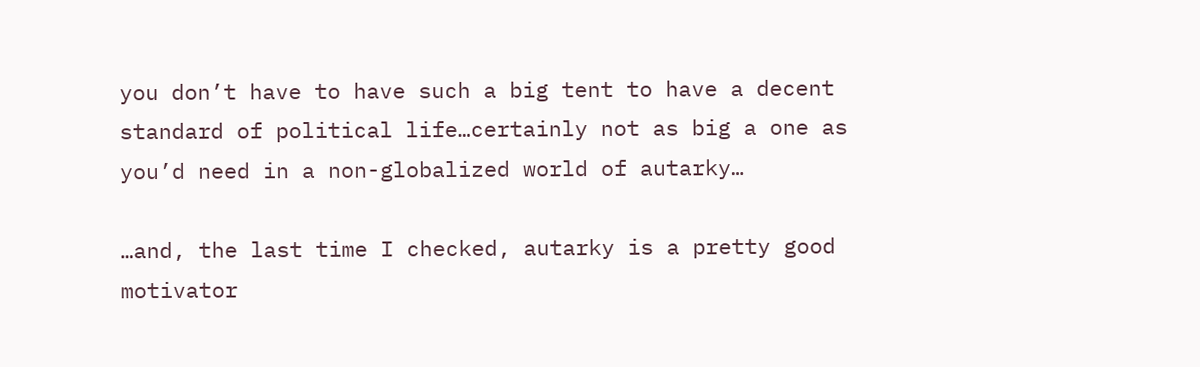you don’t have to have such a big tent to have a decent standard of political life…certainly not as big a one as you’d need in a non-globalized world of autarky…

…and, the last time I checked, autarky is a pretty good motivator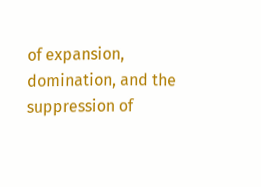of expansion, domination, and the suppression of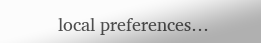local preferences…